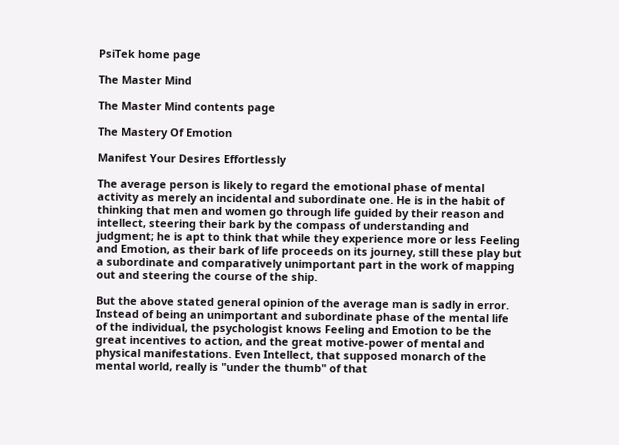PsiTek home page

The Master Mind

The Master Mind contents page

The Mastery Of Emotion

Manifest Your Desires Effortlessly

The average person is likely to regard the emotional phase of mental activity as merely an incidental and subordinate one. He is in the habit of thinking that men and women go through life guided by their reason and intellect, steering their bark by the compass of understanding and judgment; he is apt to think that while they experience more or less Feeling and Emotion, as their bark of life proceeds on its journey, still these play but a subordinate and comparatively unimportant part in the work of mapping out and steering the course of the ship.

But the above stated general opinion of the average man is sadly in error. Instead of being an unimportant and subordinate phase of the mental life of the individual, the psychologist knows Feeling and Emotion to be the great incentives to action, and the great motive-power of mental and physical manifestations. Even Intellect, that supposed monarch of the mental world, really is "under the thumb" of that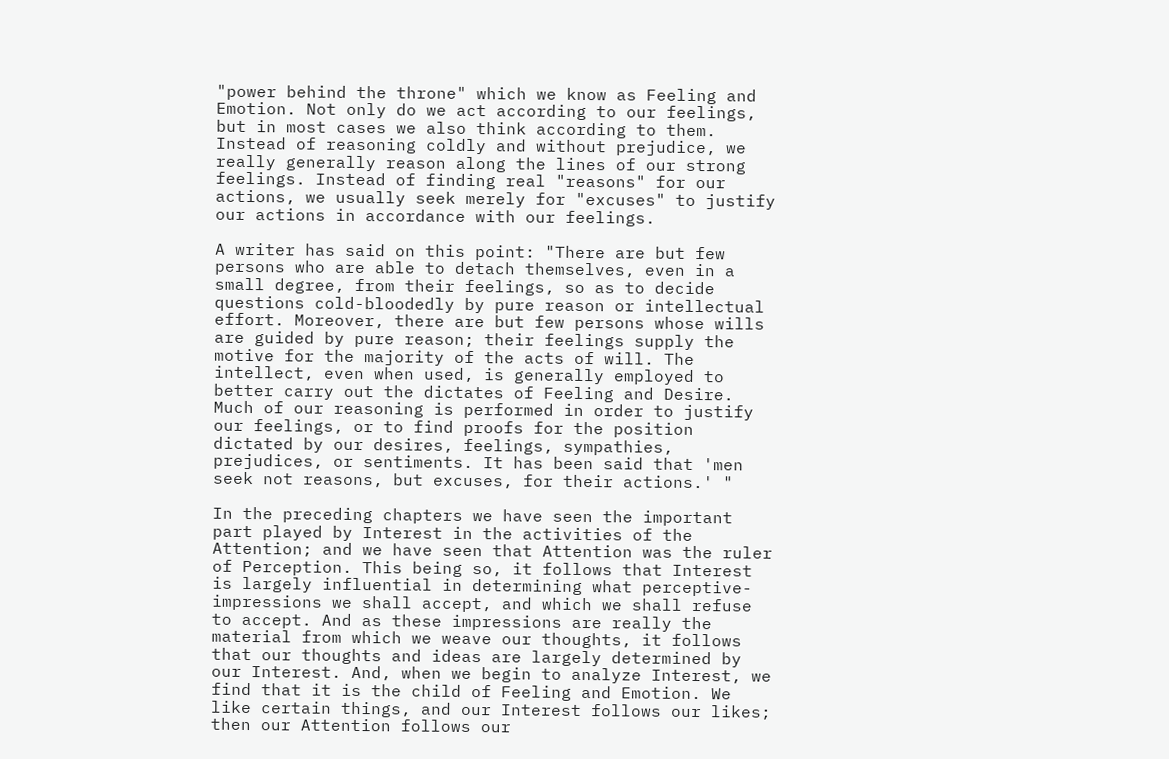"power behind the throne" which we know as Feeling and Emotion. Not only do we act according to our feelings, but in most cases we also think according to them. Instead of reasoning coldly and without prejudice, we really generally reason along the lines of our strong feelings. Instead of finding real "reasons" for our actions, we usually seek merely for "excuses" to justify our actions in accordance with our feelings.

A writer has said on this point: "There are but few persons who are able to detach themselves, even in a small degree, from their feelings, so as to decide questions cold-bloodedly by pure reason or intellectual effort. Moreover, there are but few persons whose wills are guided by pure reason; their feelings supply the motive for the majority of the acts of will. The intellect, even when used, is generally employed to better carry out the dictates of Feeling and Desire. Much of our reasoning is performed in order to justify our feelings, or to find proofs for the position dictated by our desires, feelings, sympathies, prejudices, or sentiments. It has been said that 'men seek not reasons, but excuses, for their actions.' "

In the preceding chapters we have seen the important part played by Interest in the activities of the Attention; and we have seen that Attention was the ruler of Perception. This being so, it follows that Interest is largely influential in determining what perceptive-impressions we shall accept, and which we shall refuse to accept. And as these impressions are really the material from which we weave our thoughts, it follows that our thoughts and ideas are largely determined by our Interest. And, when we begin to analyze Interest, we find that it is the child of Feeling and Emotion. We like certain things, and our Interest follows our likes; then our Attention follows our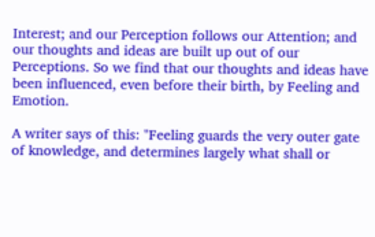Interest; and our Perception follows our Attention; and our thoughts and ideas are built up out of our Perceptions. So we find that our thoughts and ideas have been influenced, even before their birth, by Feeling and Emotion.

A writer says of this: "Feeling guards the very outer gate of knowledge, and determines largely what shall or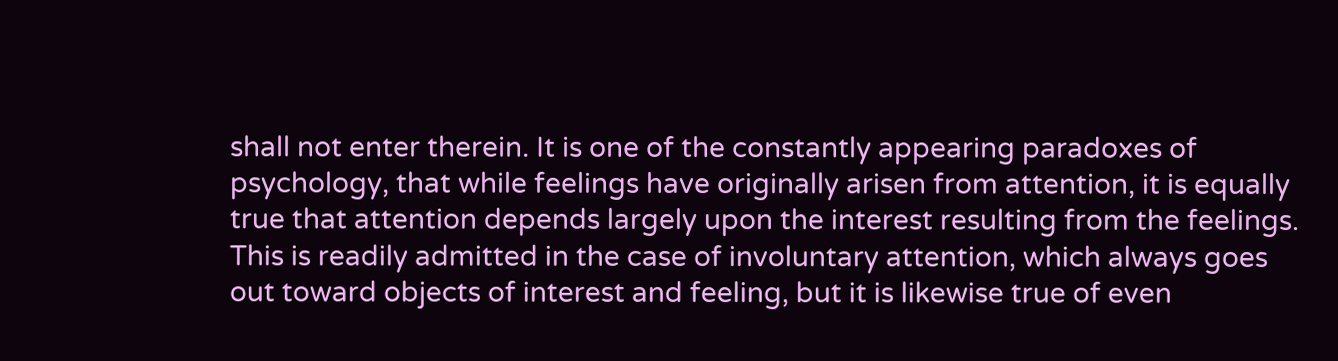shall not enter therein. It is one of the constantly appearing paradoxes of psychology, that while feelings have originally arisen from attention, it is equally true that attention depends largely upon the interest resulting from the feelings. This is readily admitted in the case of involuntary attention, which always goes out toward objects of interest and feeling, but it is likewise true of even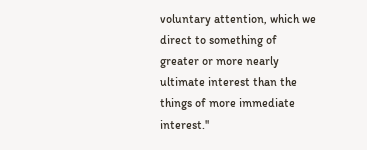voluntary attention, which we direct to something of greater or more nearly ultimate interest than the things of more immediate interest.''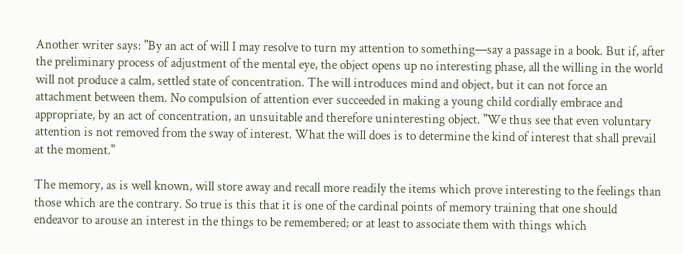Another writer says: "By an act of will I may resolve to turn my attention to something—say a passage in a book. But if, after the preliminary process of adjustment of the mental eye, the object opens up no interesting phase, all the willing in the world will not produce a calm, settled state of concentration. The will introduces mind and object, but it can not force an attachment between them. No compulsion of attention ever succeeded in making a young child cordially embrace and appropriate, by an act of concentration, an unsuitable and therefore uninteresting object. "We thus see that even voluntary attention is not removed from the sway of interest. What the will does is to determine the kind of interest that shall prevail at the moment."

The memory, as is well known, will store away and recall more readily the items which prove interesting to the feelings than those which are the contrary. So true is this that it is one of the cardinal points of memory training that one should endeavor to arouse an interest in the things to be remembered; or at least to associate them with things which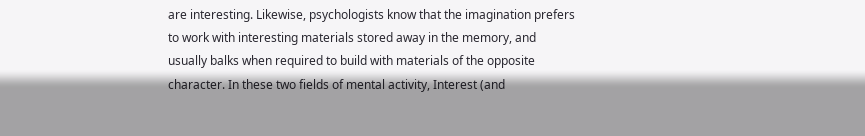are interesting. Likewise, psychologists know that the imagination prefers to work with interesting materials stored away in the memory, and usually balks when required to build with materials of the opposite character. In these two fields of mental activity, Interest (and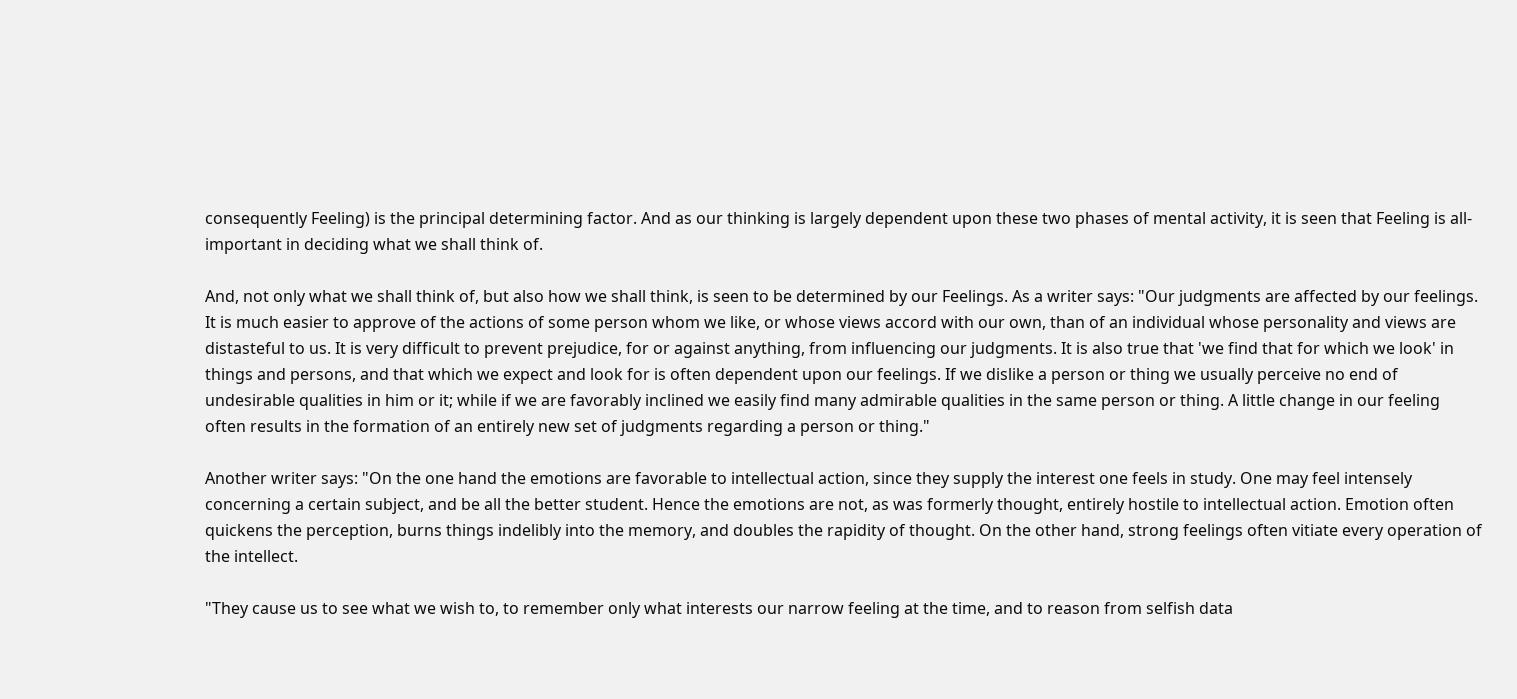consequently Feeling) is the principal determining factor. And as our thinking is largely dependent upon these two phases of mental activity, it is seen that Feeling is all-important in deciding what we shall think of.

And, not only what we shall think of, but also how we shall think, is seen to be determined by our Feelings. As a writer says: "Our judgments are affected by our feelings. It is much easier to approve of the actions of some person whom we like, or whose views accord with our own, than of an individual whose personality and views are distasteful to us. It is very difficult to prevent prejudice, for or against anything, from influencing our judgments. It is also true that 'we find that for which we look' in things and persons, and that which we expect and look for is often dependent upon our feelings. If we dislike a person or thing we usually perceive no end of undesirable qualities in him or it; while if we are favorably inclined we easily find many admirable qualities in the same person or thing. A little change in our feeling often results in the formation of an entirely new set of judgments regarding a person or thing."

Another writer says: "On the one hand the emotions are favorable to intellectual action, since they supply the interest one feels in study. One may feel intensely concerning a certain subject, and be all the better student. Hence the emotions are not, as was formerly thought, entirely hostile to intellectual action. Emotion often quickens the perception, burns things indelibly into the memory, and doubles the rapidity of thought. On the other hand, strong feelings often vitiate every operation of the intellect.

"They cause us to see what we wish to, to remember only what interests our narrow feeling at the time, and to reason from selfish data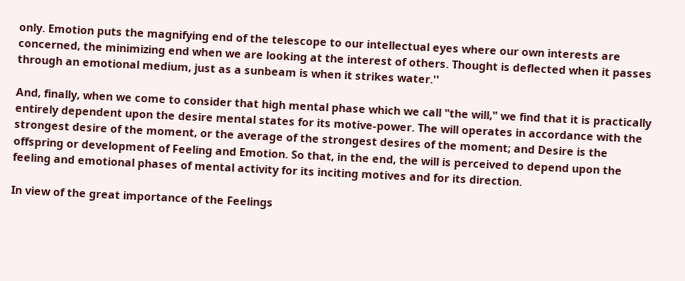only. Emotion puts the magnifying end of the telescope to our intellectual eyes where our own interests are concerned, the minimizing end when we are looking at the interest of others. Thought is deflected when it passes through an emotional medium, just as a sunbeam is when it strikes water.''

And, finally, when we come to consider that high mental phase which we call "the will," we find that it is practically entirely dependent upon the desire mental states for its motive-power. The will operates in accordance with the strongest desire of the moment, or the average of the strongest desires of the moment; and Desire is the offspring or development of Feeling and Emotion. So that, in the end, the will is perceived to depend upon the feeling and emotional phases of mental activity for its inciting motives and for its direction.

In view of the great importance of the Feelings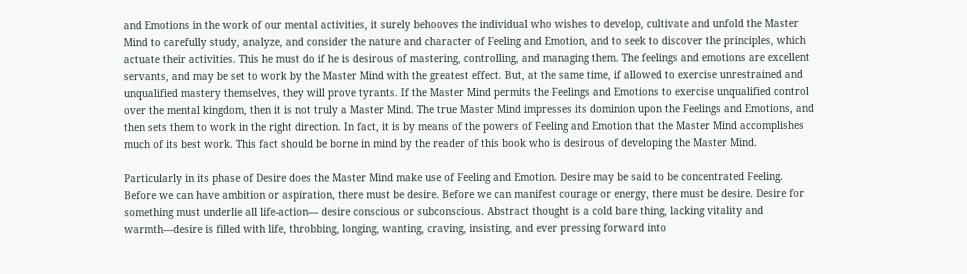and Emotions in the work of our mental activities, it surely behooves the individual who wishes to develop, cultivate and unfold the Master Mind to carefully study, analyze, and consider the nature and character of Feeling and Emotion, and to seek to discover the principles, which actuate their activities. This he must do if he is desirous of mastering, controlling, and managing them. The feelings and emotions are excellent servants, and may be set to work by the Master Mind with the greatest effect. But, at the same time, if allowed to exercise unrestrained and unqualified mastery themselves, they will prove tyrants. If the Master Mind permits the Feelings and Emotions to exercise unqualified control over the mental kingdom, then it is not truly a Master Mind. The true Master Mind impresses its dominion upon the Feelings and Emotions, and then sets them to work in the right direction. In fact, it is by means of the powers of Feeling and Emotion that the Master Mind accomplishes much of its best work. This fact should be borne in mind by the reader of this book who is desirous of developing the Master Mind.

Particularly in its phase of Desire does the Master Mind make use of Feeling and Emotion. Desire may be said to be concentrated Feeling. Before we can have ambition or aspiration, there must be desire. Before we can manifest courage or energy, there must be desire. Desire for something must underlie all life-action— desire conscious or subconscious. Abstract thought is a cold bare thing, lacking vitality and warmth—desire is filled with life, throbbing, longing, wanting, craving, insisting, and ever pressing forward into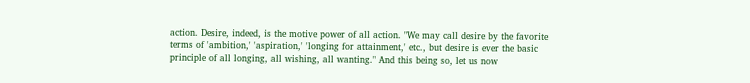action. Desire, indeed, is the motive power of all action. "We may call desire by the favorite terms of 'ambition,' 'aspiration,' 'longing for attainment,' etc., but desire is ever the basic principle of all longing, all wishing, all wanting." And this being so, let us now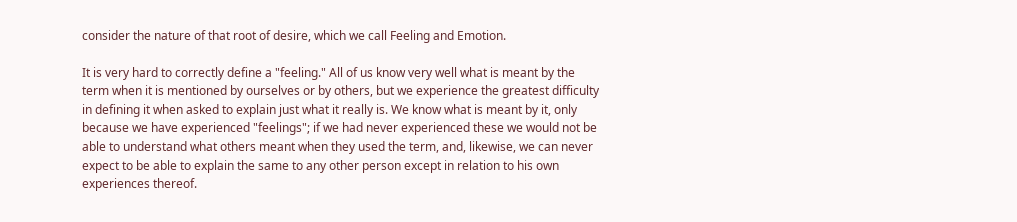consider the nature of that root of desire, which we call Feeling and Emotion.

It is very hard to correctly define a "feeling." All of us know very well what is meant by the term when it is mentioned by ourselves or by others, but we experience the greatest difficulty in defining it when asked to explain just what it really is. We know what is meant by it, only because we have experienced "feelings"; if we had never experienced these we would not be able to understand what others meant when they used the term, and, likewise, we can never expect to be able to explain the same to any other person except in relation to his own experiences thereof.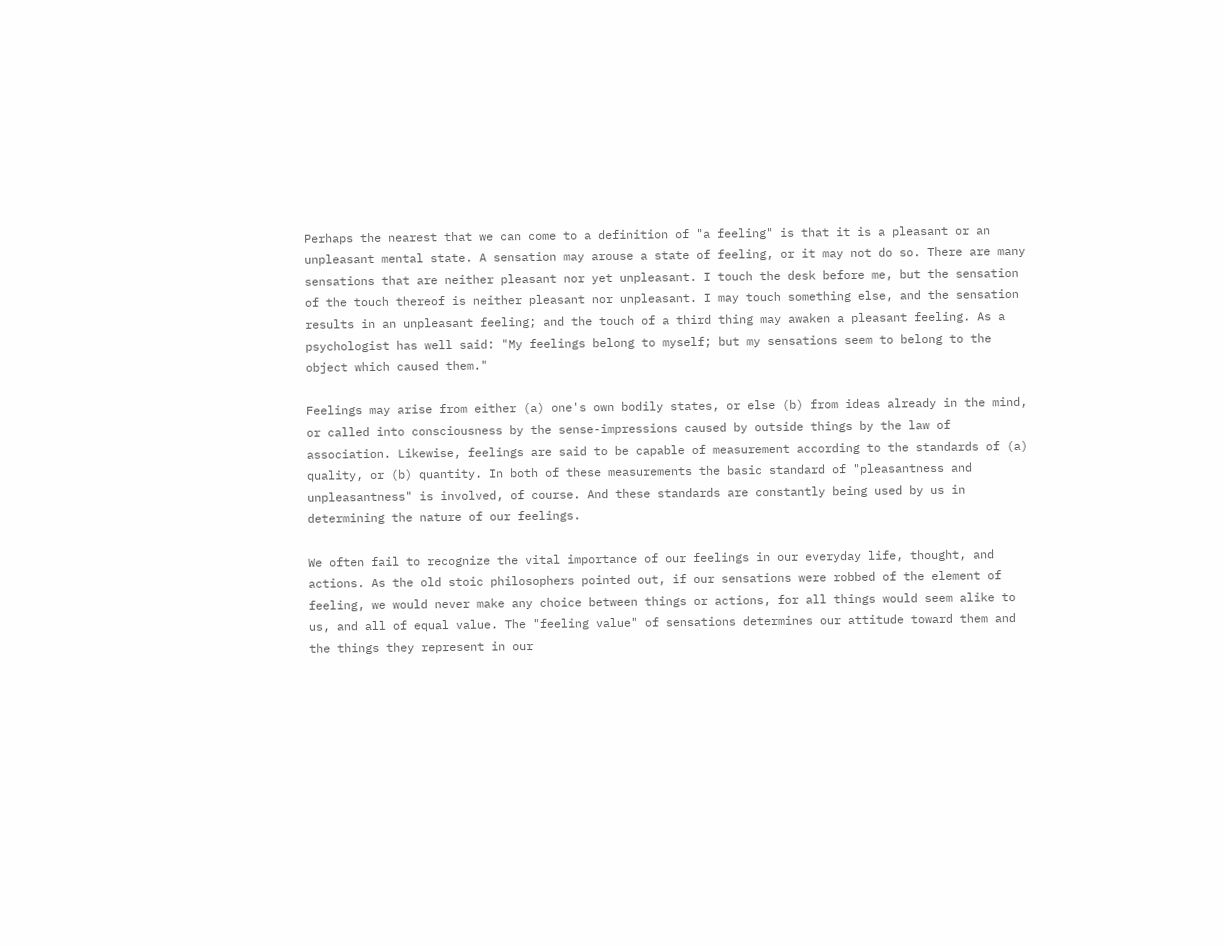Perhaps the nearest that we can come to a definition of "a feeling" is that it is a pleasant or an unpleasant mental state. A sensation may arouse a state of feeling, or it may not do so. There are many sensations that are neither pleasant nor yet unpleasant. I touch the desk before me, but the sensation of the touch thereof is neither pleasant nor unpleasant. I may touch something else, and the sensation results in an unpleasant feeling; and the touch of a third thing may awaken a pleasant feeling. As a psychologist has well said: "My feelings belong to myself; but my sensations seem to belong to the object which caused them."

Feelings may arise from either (a) one's own bodily states, or else (b) from ideas already in the mind, or called into consciousness by the sense-impressions caused by outside things by the law of association. Likewise, feelings are said to be capable of measurement according to the standards of (a) quality, or (b) quantity. In both of these measurements the basic standard of "pleasantness and unpleasantness" is involved, of course. And these standards are constantly being used by us in determining the nature of our feelings.

We often fail to recognize the vital importance of our feelings in our everyday life, thought, and actions. As the old stoic philosophers pointed out, if our sensations were robbed of the element of feeling, we would never make any choice between things or actions, for all things would seem alike to us, and all of equal value. The "feeling value" of sensations determines our attitude toward them and the things they represent in our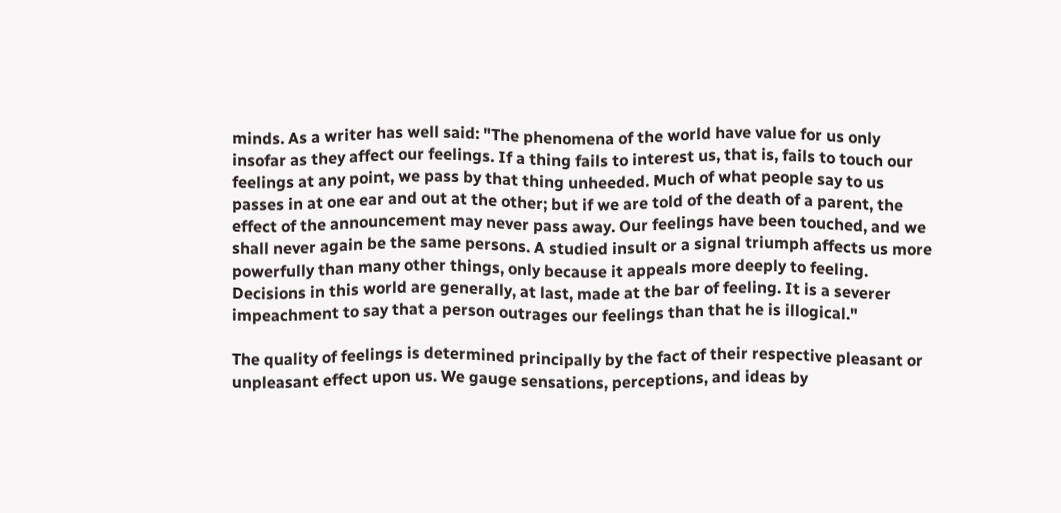minds. As a writer has well said: "The phenomena of the world have value for us only insofar as they affect our feelings. If a thing fails to interest us, that is, fails to touch our feelings at any point, we pass by that thing unheeded. Much of what people say to us passes in at one ear and out at the other; but if we are told of the death of a parent, the effect of the announcement may never pass away. Our feelings have been touched, and we shall never again be the same persons. A studied insult or a signal triumph affects us more powerfully than many other things, only because it appeals more deeply to feeling. Decisions in this world are generally, at last, made at the bar of feeling. It is a severer impeachment to say that a person outrages our feelings than that he is illogical."

The quality of feelings is determined principally by the fact of their respective pleasant or unpleasant effect upon us. We gauge sensations, perceptions, and ideas by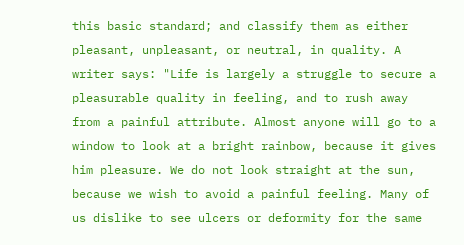this basic standard; and classify them as either pleasant, unpleasant, or neutral, in quality. A writer says: "Life is largely a struggle to secure a pleasurable quality in feeling, and to rush away from a painful attribute. Almost anyone will go to a window to look at a bright rainbow, because it gives him pleasure. We do not look straight at the sun, because we wish to avoid a painful feeling. Many of us dislike to see ulcers or deformity for the same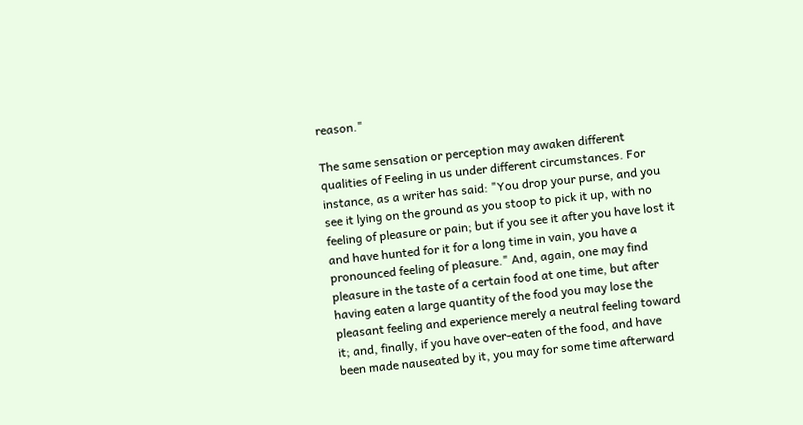reason."

The same sensation or perception may awaken different qualities of Feeling in us under different circumstances. For instance, as a writer has said: "You drop your purse, and you see it lying on the ground as you stoop to pick it up, with no feeling of pleasure or pain; but if you see it after you have lost it and have hunted for it for a long time in vain, you have a pronounced feeling of pleasure." And, again, one may find pleasure in the taste of a certain food at one time, but after having eaten a large quantity of the food you may lose the pleasant feeling and experience merely a neutral feeling toward it; and, finally, if you have over-eaten of the food, and have been made nauseated by it, you may for some time afterward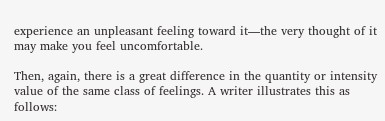experience an unpleasant feeling toward it—the very thought of it may make you feel uncomfortable.

Then, again, there is a great difference in the quantity or intensity value of the same class of feelings. A writer illustrates this as follows: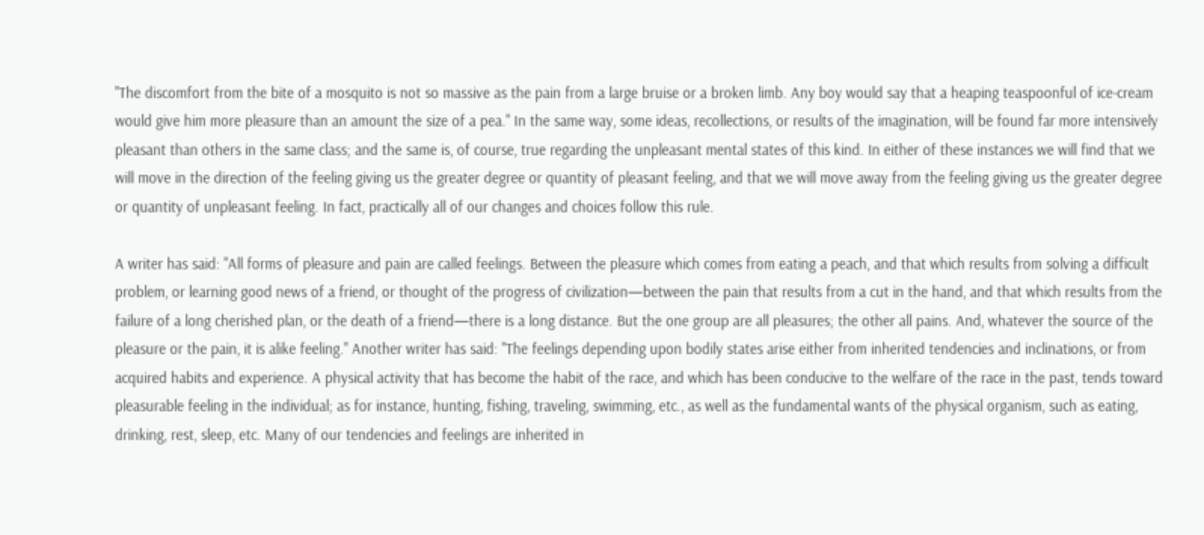"The discomfort from the bite of a mosquito is not so massive as the pain from a large bruise or a broken limb. Any boy would say that a heaping teaspoonful of ice-cream would give him more pleasure than an amount the size of a pea." In the same way, some ideas, recollections, or results of the imagination, will be found far more intensively pleasant than others in the same class; and the same is, of course, true regarding the unpleasant mental states of this kind. In either of these instances we will find that we will move in the direction of the feeling giving us the greater degree or quantity of pleasant feeling, and that we will move away from the feeling giving us the greater degree or quantity of unpleasant feeling. In fact, practically all of our changes and choices follow this rule.

A writer has said: "All forms of pleasure and pain are called feelings. Between the pleasure which comes from eating a peach, and that which results from solving a difficult problem, or learning good news of a friend, or thought of the progress of civilization—between the pain that results from a cut in the hand, and that which results from the failure of a long cherished plan, or the death of a friend—there is a long distance. But the one group are all pleasures; the other all pains. And, whatever the source of the pleasure or the pain, it is alike feeling." Another writer has said: "The feelings depending upon bodily states arise either from inherited tendencies and inclinations, or from acquired habits and experience. A physical activity that has become the habit of the race, and which has been conducive to the welfare of the race in the past, tends toward pleasurable feeling in the individual; as for instance, hunting, fishing, traveling, swimming, etc., as well as the fundamental wants of the physical organism, such as eating, drinking, rest, sleep, etc. Many of our tendencies and feelings are inherited in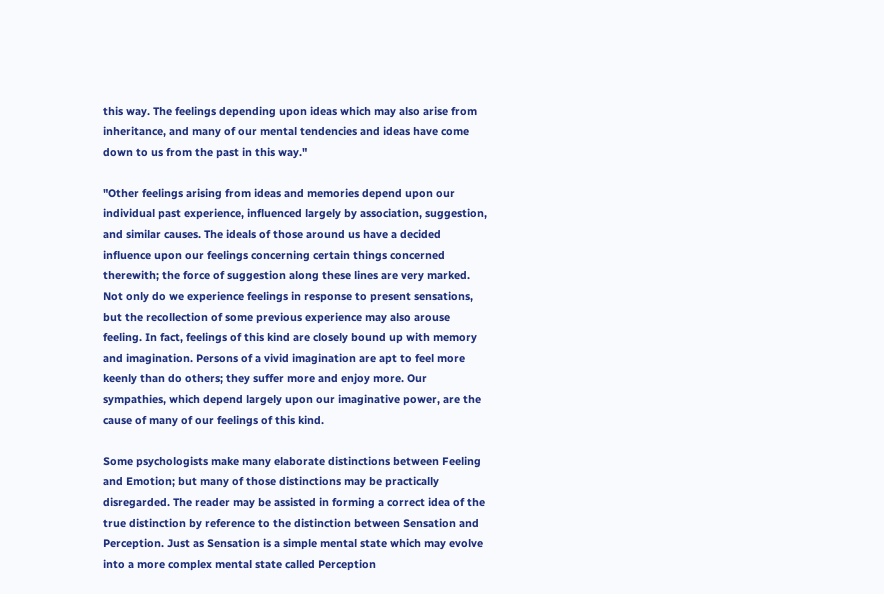this way. The feelings depending upon ideas which may also arise from inheritance, and many of our mental tendencies and ideas have come down to us from the past in this way."

"Other feelings arising from ideas and memories depend upon our individual past experience, influenced largely by association, suggestion, and similar causes. The ideals of those around us have a decided influence upon our feelings concerning certain things concerned therewith; the force of suggestion along these lines are very marked. Not only do we experience feelings in response to present sensations, but the recollection of some previous experience may also arouse feeling. In fact, feelings of this kind are closely bound up with memory and imagination. Persons of a vivid imagination are apt to feel more keenly than do others; they suffer more and enjoy more. Our sympathies, which depend largely upon our imaginative power, are the cause of many of our feelings of this kind.

Some psychologists make many elaborate distinctions between Feeling and Emotion; but many of those distinctions may be practically disregarded. The reader may be assisted in forming a correct idea of the true distinction by reference to the distinction between Sensation and Perception. Just as Sensation is a simple mental state which may evolve into a more complex mental state called Perception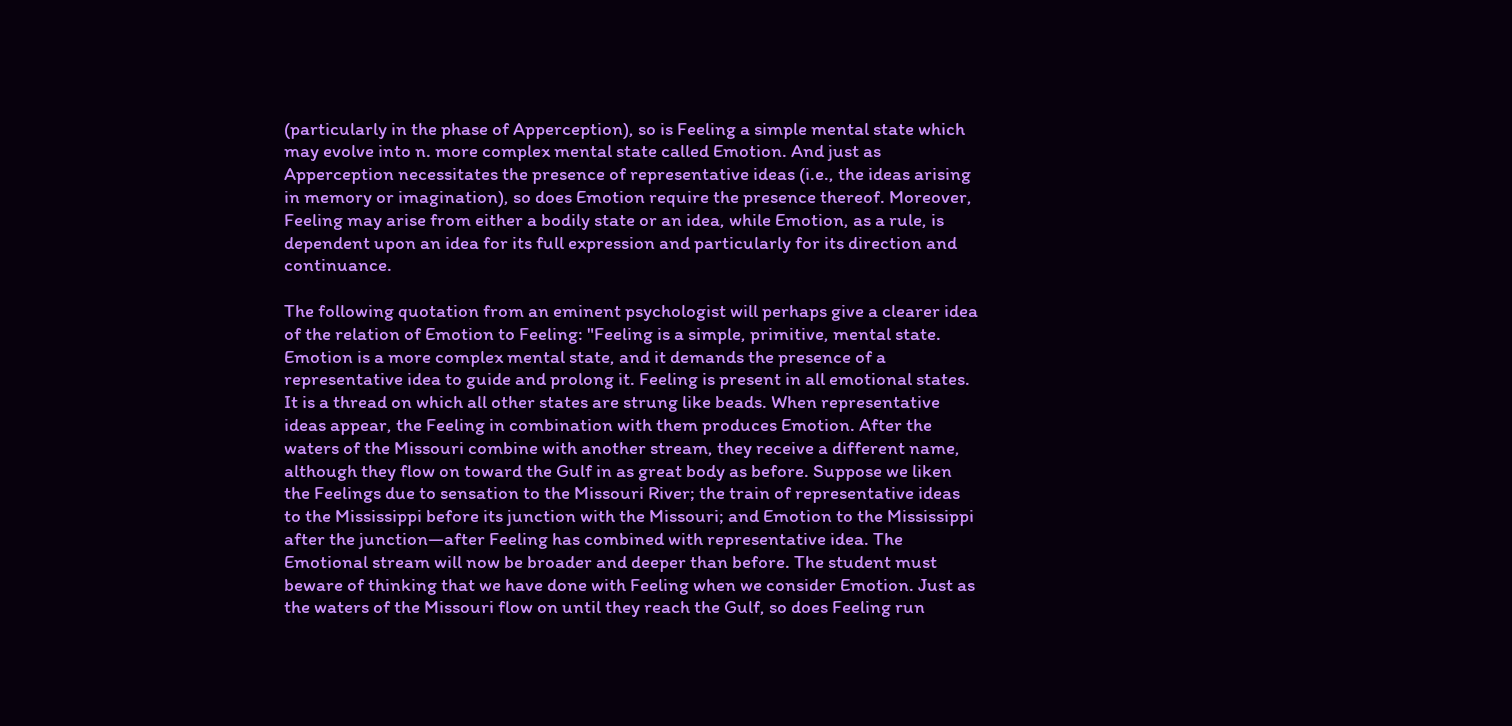(particularly in the phase of Apperception), so is Feeling a simple mental state which may evolve into n. more complex mental state called Emotion. And just as Apperception necessitates the presence of representative ideas (i.e., the ideas arising in memory or imagination), so does Emotion require the presence thereof. Moreover, Feeling may arise from either a bodily state or an idea, while Emotion, as a rule, is dependent upon an idea for its full expression and particularly for its direction and continuance.

The following quotation from an eminent psychologist will perhaps give a clearer idea of the relation of Emotion to Feeling: "Feeling is a simple, primitive, mental state. Emotion is a more complex mental state, and it demands the presence of a representative idea to guide and prolong it. Feeling is present in all emotional states. It is a thread on which all other states are strung like beads. When representative ideas appear, the Feeling in combination with them produces Emotion. After the waters of the Missouri combine with another stream, they receive a different name, although they flow on toward the Gulf in as great body as before. Suppose we liken the Feelings due to sensation to the Missouri River; the train of representative ideas to the Mississippi before its junction with the Missouri; and Emotion to the Mississippi after the junction—after Feeling has combined with representative idea. The Emotional stream will now be broader and deeper than before. The student must beware of thinking that we have done with Feeling when we consider Emotion. Just as the waters of the Missouri flow on until they reach the Gulf, so does Feeling run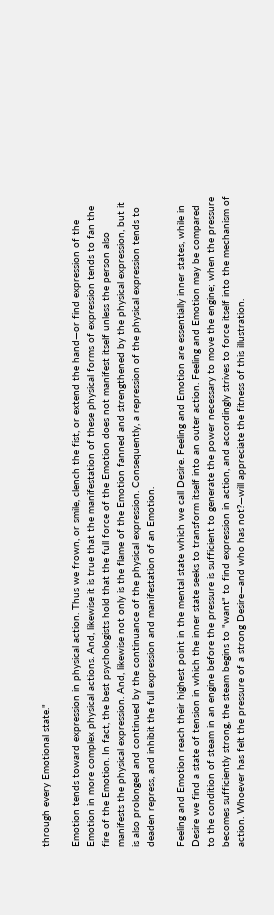through every Emotional state."

Emotion tends toward expression in physical action. Thus we frown, or smile, clench the fist, or extend the hand—or find expression of the Emotion in more complex physical actions. And, likewise it is true that the manifestation of these physical forms of expression tends to fan the fire of the Emotion. In fact, the best psychologists hold that the full force of the Emotion does not manifest itself unless the person also manifests the physical expression. And, likewise not only is the flame of the Emotion fanned and strengthened by the physical expression, but it is also prolonged and continued by the continuance of the physical expression. Consequently, a repression of the physical expression tends to deaden repress, and inhibit the full expression and manifestation of an Emotion.

Feeling and Emotion reach their highest point in the mental state which we call Desire. Feeling and Emotion are essentially inner states, while in Desire we find a state of tension in which the inner state seeks to transform itself into an outer action. Feeling and Emotion may be compared to the condition of steam in an engine before the pressure is sufficient to generate the power necessary to move the engine; when the pressure becomes sufficiently strong, the steam begins to "want" to find expression in action, and accordingly strives to force itself into the mechanism of action. Whoever has felt the pressure of a strong Desire—and who has not?—will appreciate the fitness of this illustration.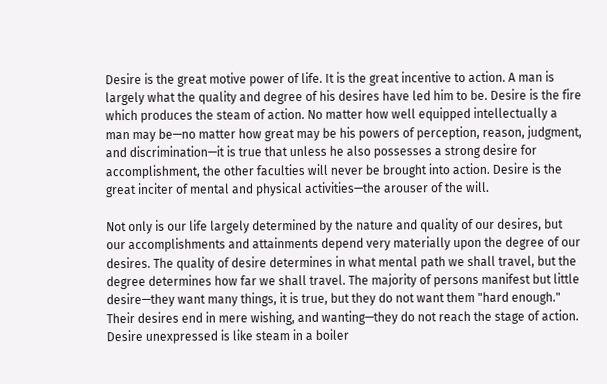Desire is the great motive power of life. It is the great incentive to action. A man is largely what the quality and degree of his desires have led him to be. Desire is the fire which produces the steam of action. No matter how well equipped intellectually a man may be—no matter how great may be his powers of perception, reason, judgment, and discrimination—it is true that unless he also possesses a strong desire for accomplishment, the other faculties will never be brought into action. Desire is the great inciter of mental and physical activities—the arouser of the will.

Not only is our life largely determined by the nature and quality of our desires, but our accomplishments and attainments depend very materially upon the degree of our desires. The quality of desire determines in what mental path we shall travel, but the degree determines how far we shall travel. The majority of persons manifest but little desire—they want many things, it is true, but they do not want them "hard enough." Their desires end in mere wishing, and wanting—they do not reach the stage of action. Desire unexpressed is like steam in a boiler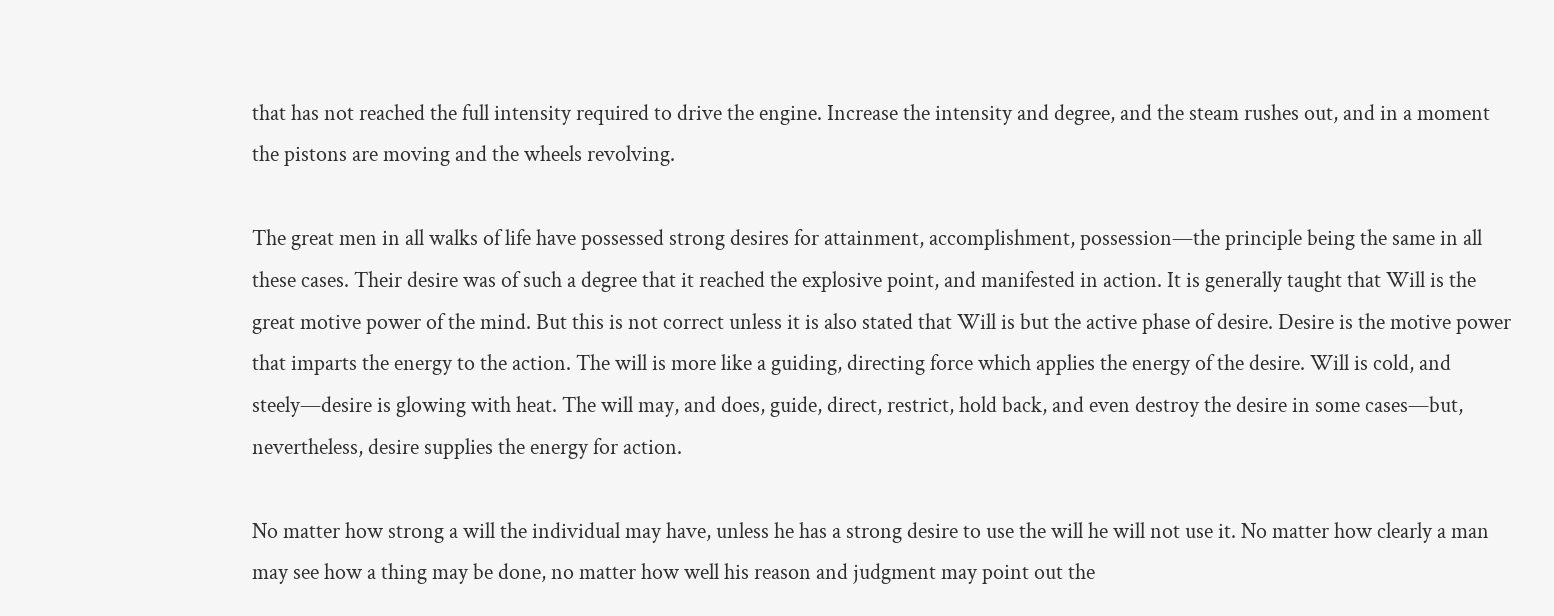that has not reached the full intensity required to drive the engine. Increase the intensity and degree, and the steam rushes out, and in a moment the pistons are moving and the wheels revolving.

The great men in all walks of life have possessed strong desires for attainment, accomplishment, possession—the principle being the same in all these cases. Their desire was of such a degree that it reached the explosive point, and manifested in action. It is generally taught that Will is the great motive power of the mind. But this is not correct unless it is also stated that Will is but the active phase of desire. Desire is the motive power that imparts the energy to the action. The will is more like a guiding, directing force which applies the energy of the desire. Will is cold, and steely—desire is glowing with heat. The will may, and does, guide, direct, restrict, hold back, and even destroy the desire in some cases—but, nevertheless, desire supplies the energy for action.

No matter how strong a will the individual may have, unless he has a strong desire to use the will he will not use it. No matter how clearly a man may see how a thing may be done, no matter how well his reason and judgment may point out the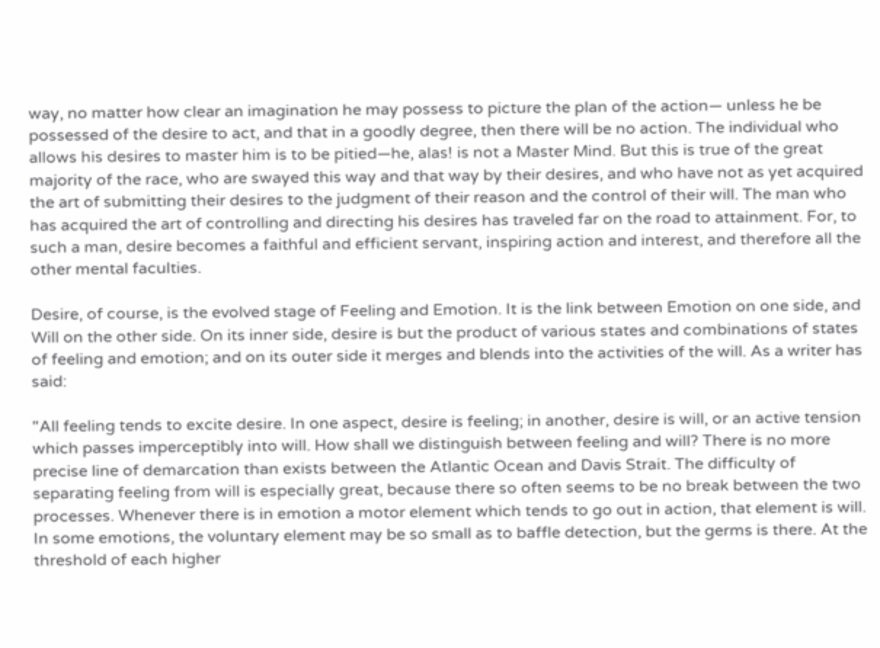way, no matter how clear an imagination he may possess to picture the plan of the action— unless he be possessed of the desire to act, and that in a goodly degree, then there will be no action. The individual who allows his desires to master him is to be pitied—he, alas! is not a Master Mind. But this is true of the great majority of the race, who are swayed this way and that way by their desires, and who have not as yet acquired the art of submitting their desires to the judgment of their reason and the control of their will. The man who has acquired the art of controlling and directing his desires has traveled far on the road to attainment. For, to such a man, desire becomes a faithful and efficient servant, inspiring action and interest, and therefore all the other mental faculties.

Desire, of course, is the evolved stage of Feeling and Emotion. It is the link between Emotion on one side, and Will on the other side. On its inner side, desire is but the product of various states and combinations of states of feeling and emotion; and on its outer side it merges and blends into the activities of the will. As a writer has said:

"All feeling tends to excite desire. In one aspect, desire is feeling; in another, desire is will, or an active tension which passes imperceptibly into will. How shall we distinguish between feeling and will? There is no more precise line of demarcation than exists between the Atlantic Ocean and Davis Strait. The difficulty of separating feeling from will is especially great, because there so often seems to be no break between the two processes. Whenever there is in emotion a motor element which tends to go out in action, that element is will. In some emotions, the voluntary element may be so small as to baffle detection, but the germs is there. At the threshold of each higher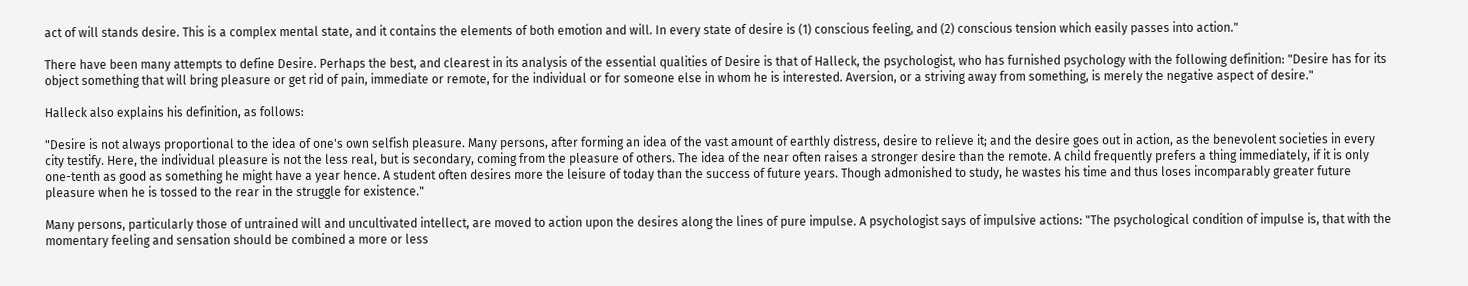act of will stands desire. This is a complex mental state, and it contains the elements of both emotion and will. In every state of desire is (1) conscious feeling, and (2) conscious tension which easily passes into action."

There have been many attempts to define Desire. Perhaps the best, and clearest in its analysis of the essential qualities of Desire is that of Halleck, the psychologist, who has furnished psychology with the following definition: "Desire has for its object something that will bring pleasure or get rid of pain, immediate or remote, for the individual or for someone else in whom he is interested. Aversion, or a striving away from something, is merely the negative aspect of desire."

Halleck also explains his definition, as follows:

"Desire is not always proportional to the idea of one's own selfish pleasure. Many persons, after forming an idea of the vast amount of earthly distress, desire to relieve it; and the desire goes out in action, as the benevolent societies in every city testify. Here, the individual pleasure is not the less real, but is secondary, coming from the pleasure of others. The idea of the near often raises a stronger desire than the remote. A child frequently prefers a thing immediately, if it is only one-tenth as good as something he might have a year hence. A student often desires more the leisure of today than the success of future years. Though admonished to study, he wastes his time and thus loses incomparably greater future pleasure when he is tossed to the rear in the struggle for existence."

Many persons, particularly those of untrained will and uncultivated intellect, are moved to action upon the desires along the lines of pure impulse. A psychologist says of impulsive actions: "The psychological condition of impulse is, that with the momentary feeling and sensation should be combined a more or less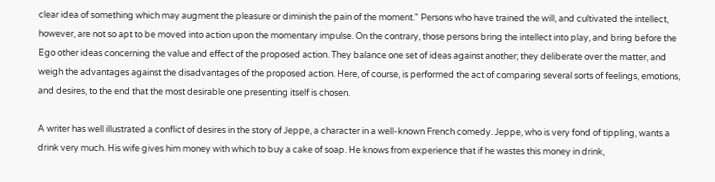clear idea of something which may augment the pleasure or diminish the pain of the moment." Persons who have trained the will, and cultivated the intellect, however, are not so apt to be moved into action upon the momentary impulse. On the contrary, those persons bring the intellect into play, and bring before the Ego other ideas concerning the value and effect of the proposed action. They balance one set of ideas against another; they deliberate over the matter, and weigh the advantages against the disadvantages of the proposed action. Here, of course, is performed the act of comparing several sorts of feelings, emotions, and desires, to the end that the most desirable one presenting itself is chosen.

A writer has well illustrated a conflict of desires in the story of Jeppe, a character in a well-known French comedy. Jeppe, who is very fond of tippling, wants a drink very much. His wife gives him money with which to buy a cake of soap. He knows from experience that if he wastes this money in drink,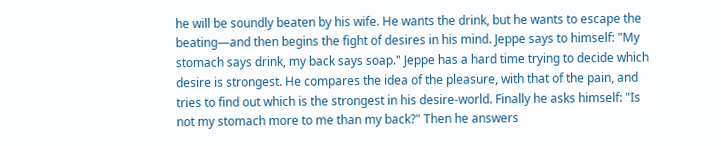he will be soundly beaten by his wife. He wants the drink, but he wants to escape the beating—and then begins the fight of desires in his mind. Jeppe says to himself: "My stomach says drink, my back says soap." Jeppe has a hard time trying to decide which desire is strongest. He compares the idea of the pleasure, with that of the pain, and tries to find out which is the strongest in his desire-world. Finally he asks himself: "Is not my stomach more to me than my back?" Then he answers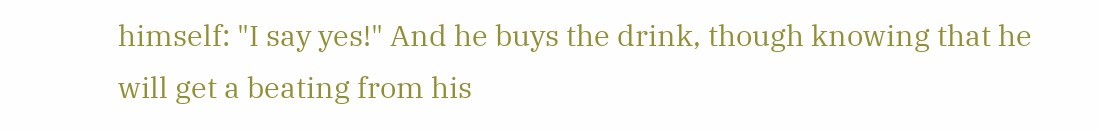himself: "I say yes!" And he buys the drink, though knowing that he will get a beating from his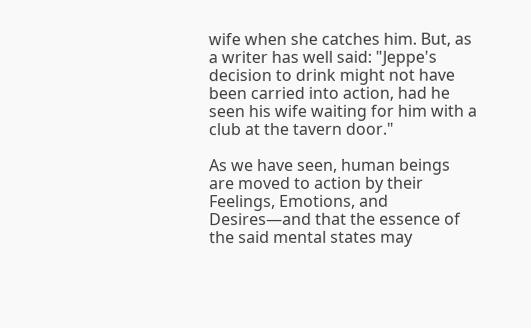wife when she catches him. But, as a writer has well said: "Jeppe's decision to drink might not have been carried into action, had he seen his wife waiting for him with a club at the tavern door."

As we have seen, human beings are moved to action by their Feelings, Emotions, and Desires—and that the essence of the said mental states may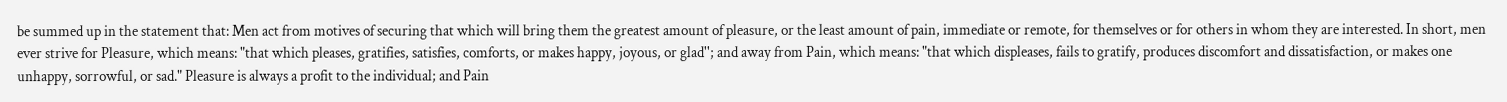be summed up in the statement that: Men act from motives of securing that which will bring them the greatest amount of pleasure, or the least amount of pain, immediate or remote, for themselves or for others in whom they are interested. In short, men ever strive for Pleasure, which means: "that which pleases, gratifies, satisfies, comforts, or makes happy, joyous, or glad''; and away from Pain, which means: "that which displeases, fails to gratify, produces discomfort and dissatisfaction, or makes one unhappy, sorrowful, or sad." Pleasure is always a profit to the individual; and Pain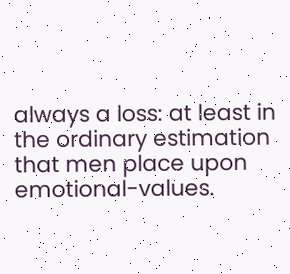always a loss: at least in the ordinary estimation that men place upon emotional-values.